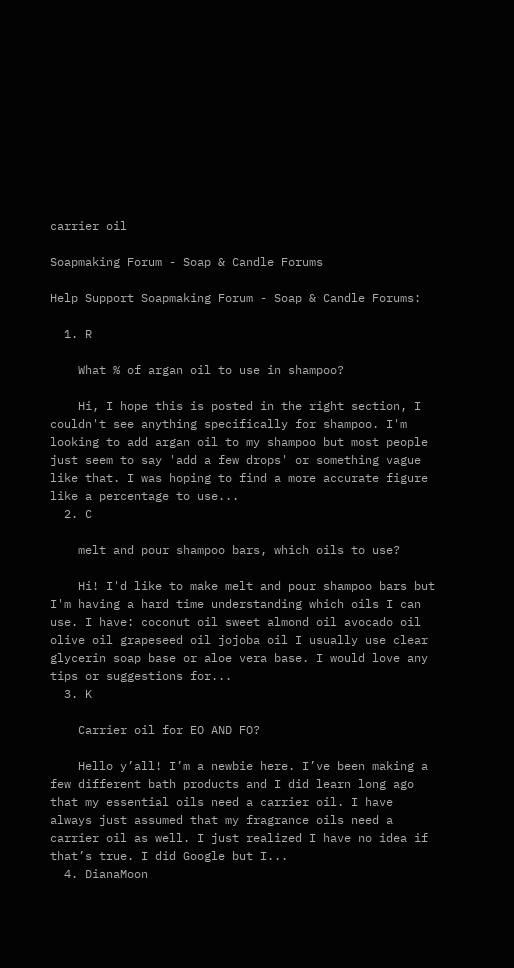carrier oil

Soapmaking Forum - Soap & Candle Forums

Help Support Soapmaking Forum - Soap & Candle Forums:

  1. R

    What % of argan oil to use in shampoo?

    Hi, I hope this is posted in the right section, I couldn't see anything specifically for shampoo. I'm looking to add argan oil to my shampoo but most people just seem to say 'add a few drops' or something vague like that. I was hoping to find a more accurate figure like a percentage to use...
  2. C

    melt and pour shampoo bars, which oils to use?

    Hi! I'd like to make melt and pour shampoo bars but I'm having a hard time understanding which oils I can use. I have: coconut oil sweet almond oil avocado oil olive oil grapeseed oil jojoba oil I usually use clear glycerin soap base or aloe vera base. I would love any tips or suggestions for...
  3. K

    Carrier oil for EO AND FO?

    Hello y’all! I’m a newbie here. I’ve been making a few different bath products and I did learn long ago that my essential oils need a carrier oil. I have always just assumed that my fragrance oils need a carrier oil as well. I just realized I have no idea if that’s true. I did Google but I...
  4. DianaMoon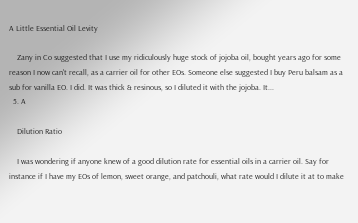A Little Essential Oil Levity

    Zany in Co suggested that I use my ridiculously huge stock of jojoba oil, bought years ago for some reason I now can't recall, as a carrier oil for other EOs. Someone else suggested I buy Peru balsam as a sub for vanilla EO. I did. It was thick & resinous, so I diluted it with the jojoba. It...
  5. A

    Dilution Ratio

    I was wondering if anyone knew of a good dilution rate for essential oils in a carrier oil. Say for instance if I have my EOs of lemon, sweet orange, and patchouli, what rate would I dilute it at to make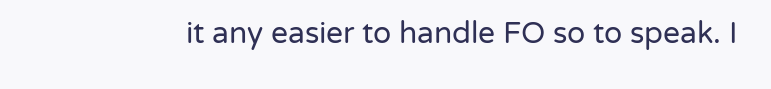it any easier to handle FO so to speak. I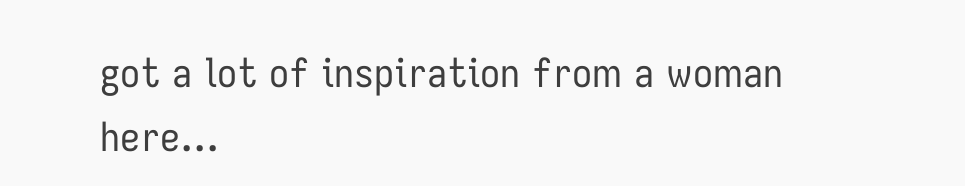got a lot of inspiration from a woman here...